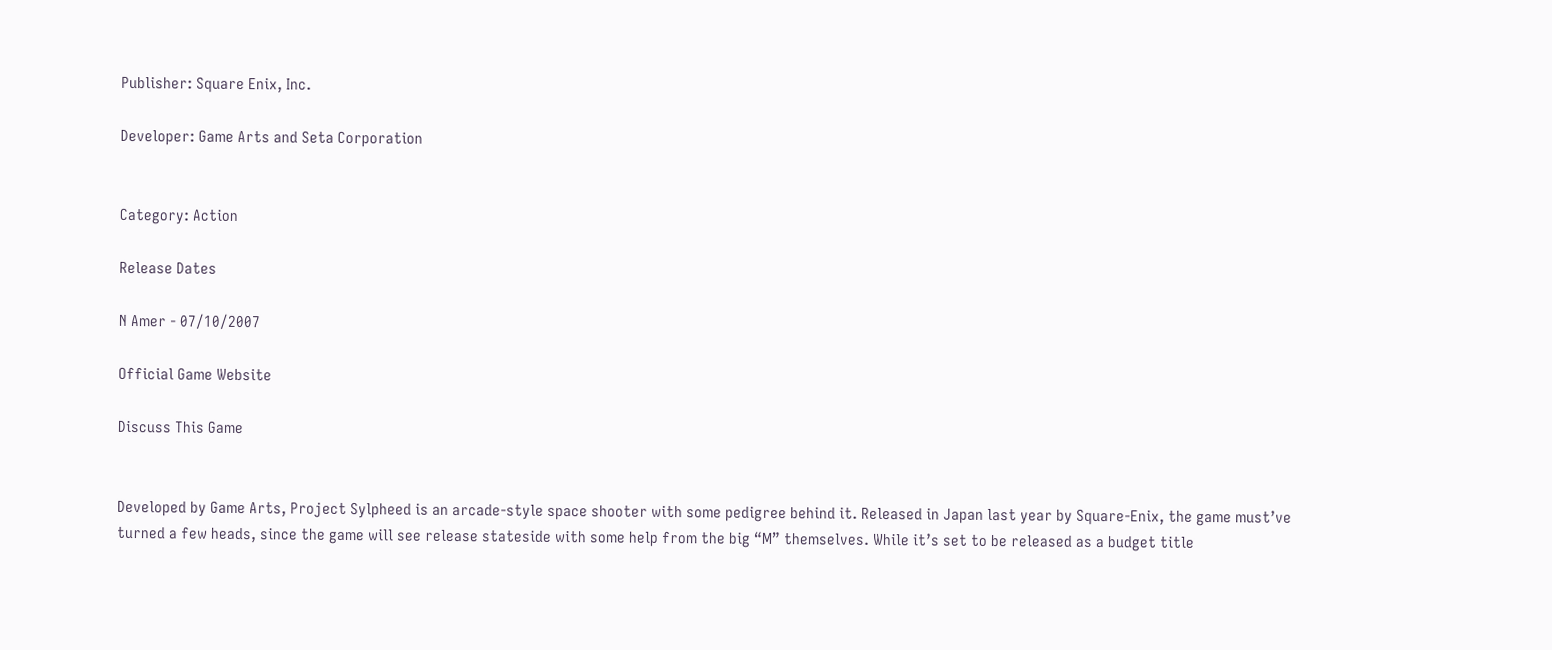Publisher: Square Enix, Inc.

Developer: Game Arts and Seta Corporation


Category: Action

Release Dates

N Amer - 07/10/2007

Official Game Website

Discuss This Game


Developed by Game Arts, Project Sylpheed is an arcade-style space shooter with some pedigree behind it. Released in Japan last year by Square-Enix, the game must’ve turned a few heads, since the game will see release stateside with some help from the big “M” themselves. While it’s set to be released as a budget title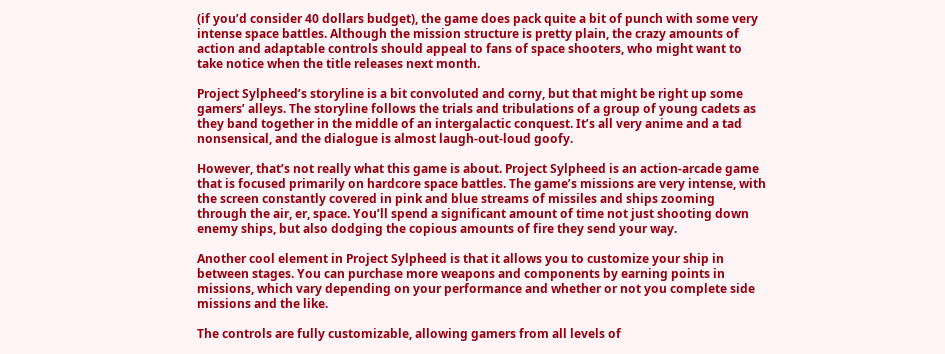(if you’d consider 40 dollars budget), the game does pack quite a bit of punch with some very intense space battles. Although the mission structure is pretty plain, the crazy amounts of action and adaptable controls should appeal to fans of space shooters, who might want to take notice when the title releases next month.

Project Sylpheed’s storyline is a bit convoluted and corny, but that might be right up some gamers’ alleys. The storyline follows the trials and tribulations of a group of young cadets as they band together in the middle of an intergalactic conquest. It’s all very anime and a tad nonsensical, and the dialogue is almost laugh-out-loud goofy.

However, that’s not really what this game is about. Project Sylpheed is an action-arcade game that is focused primarily on hardcore space battles. The game’s missions are very intense, with the screen constantly covered in pink and blue streams of missiles and ships zooming through the air, er, space. You’ll spend a significant amount of time not just shooting down enemy ships, but also dodging the copious amounts of fire they send your way.

Another cool element in Project Sylpheed is that it allows you to customize your ship in between stages. You can purchase more weapons and components by earning points in missions, which vary depending on your performance and whether or not you complete side missions and the like.

The controls are fully customizable, allowing gamers from all levels of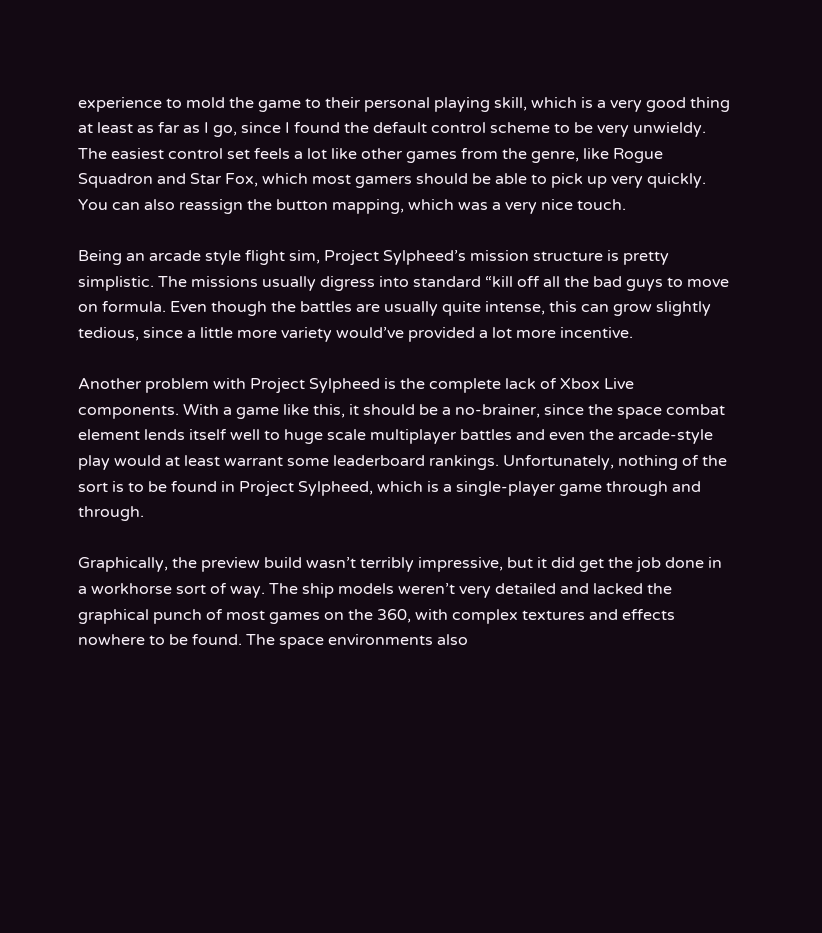experience to mold the game to their personal playing skill, which is a very good thing at least as far as I go, since I found the default control scheme to be very unwieldy. The easiest control set feels a lot like other games from the genre, like Rogue Squadron and Star Fox, which most gamers should be able to pick up very quickly. You can also reassign the button mapping, which was a very nice touch.

Being an arcade style flight sim, Project Sylpheed’s mission structure is pretty simplistic. The missions usually digress into standard “kill off all the bad guys to move on formula. Even though the battles are usually quite intense, this can grow slightly tedious, since a little more variety would’ve provided a lot more incentive.

Another problem with Project Sylpheed is the complete lack of Xbox Live components. With a game like this, it should be a no-brainer, since the space combat element lends itself well to huge scale multiplayer battles and even the arcade-style play would at least warrant some leaderboard rankings. Unfortunately, nothing of the sort is to be found in Project Sylpheed, which is a single-player game through and through.

Graphically, the preview build wasn’t terribly impressive, but it did get the job done in a workhorse sort of way. The ship models weren’t very detailed and lacked the graphical punch of most games on the 360, with complex textures and effects nowhere to be found. The space environments also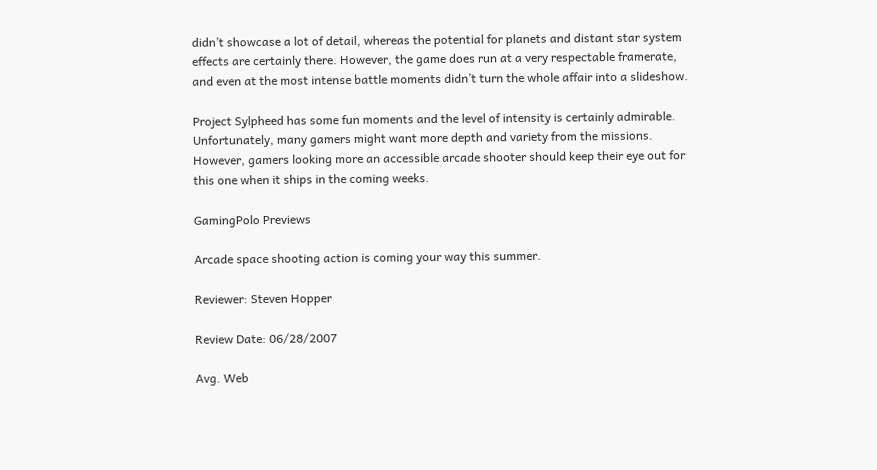didn’t showcase a lot of detail, whereas the potential for planets and distant star system effects are certainly there. However, the game does run at a very respectable framerate, and even at the most intense battle moments didn’t turn the whole affair into a slideshow.

Project Sylpheed has some fun moments and the level of intensity is certainly admirable. Unfortunately, many gamers might want more depth and variety from the missions. However, gamers looking more an accessible arcade shooter should keep their eye out for this one when it ships in the coming weeks.

GamingPolo Previews

Arcade space shooting action is coming your way this summer.

Reviewer: Steven Hopper

Review Date: 06/28/2007

Avg. Web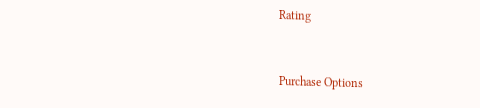Rating


Purchase Options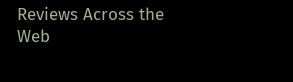Reviews Across the Web